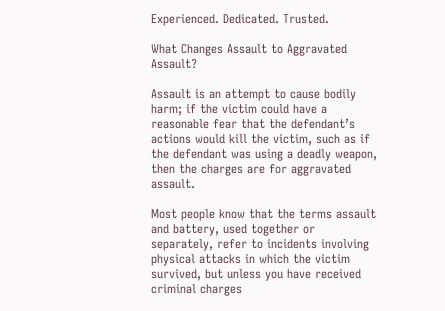Experienced. Dedicated. Trusted.

What Changes Assault to Aggravated Assault?

Assault is an attempt to cause bodily harm; if the victim could have a reasonable fear that the defendant’s actions would kill the victim, such as if the defendant was using a deadly weapon, then the charges are for aggravated assault.

Most people know that the terms assault and battery, used together or separately, refer to incidents involving physical attacks in which the victim survived, but unless you have received criminal charges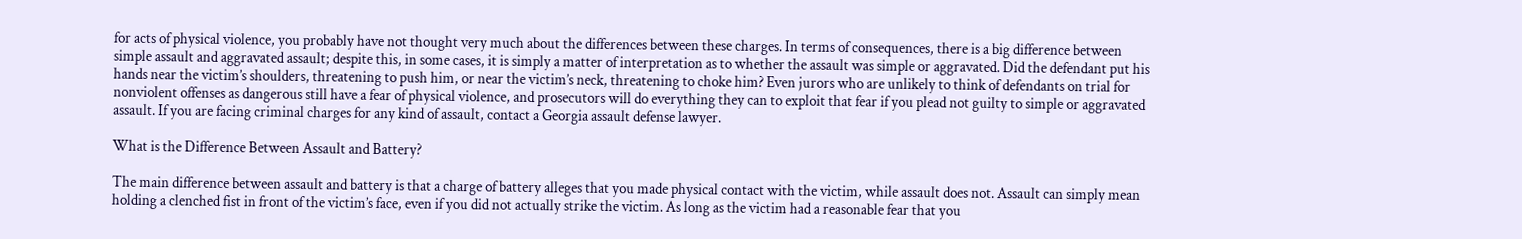for acts of physical violence, you probably have not thought very much about the differences between these charges. In terms of consequences, there is a big difference between simple assault and aggravated assault; despite this, in some cases, it is simply a matter of interpretation as to whether the assault was simple or aggravated. Did the defendant put his hands near the victim’s shoulders, threatening to push him, or near the victim’s neck, threatening to choke him? Even jurors who are unlikely to think of defendants on trial for nonviolent offenses as dangerous still have a fear of physical violence, and prosecutors will do everything they can to exploit that fear if you plead not guilty to simple or aggravated assault. If you are facing criminal charges for any kind of assault, contact a Georgia assault defense lawyer.

What is the Difference Between Assault and Battery?

The main difference between assault and battery is that a charge of battery alleges that you made physical contact with the victim, while assault does not. Assault can simply mean holding a clenched fist in front of the victim’s face, even if you did not actually strike the victim. As long as the victim had a reasonable fear that you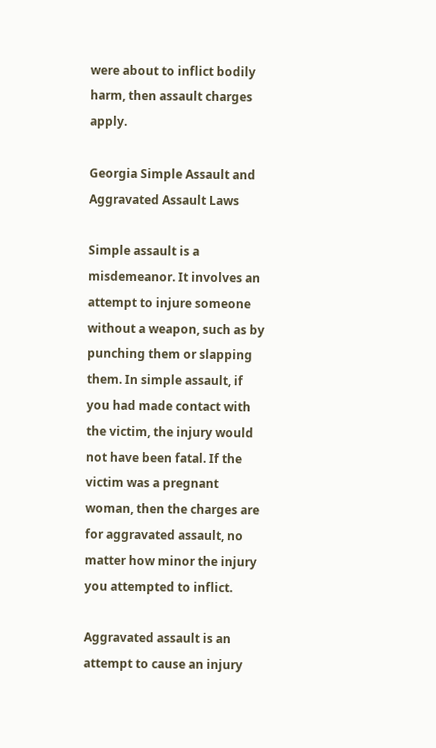were about to inflict bodily harm, then assault charges apply.

Georgia Simple Assault and Aggravated Assault Laws

Simple assault is a misdemeanor. It involves an attempt to injure someone without a weapon, such as by punching them or slapping them. In simple assault, if you had made contact with the victim, the injury would not have been fatal. If the victim was a pregnant woman, then the charges are for aggravated assault, no matter how minor the injury you attempted to inflict.

Aggravated assault is an attempt to cause an injury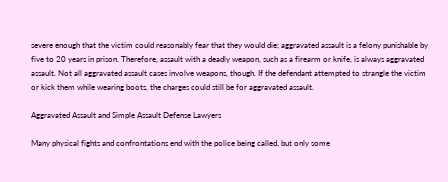severe enough that the victim could reasonably fear that they would die; aggravated assault is a felony punishable by five to 20 years in prison. Therefore, assault with a deadly weapon, such as a firearm or knife, is always aggravated assault. Not all aggravated assault cases involve weapons, though. If the defendant attempted to strangle the victim or kick them while wearing boots, the charges could still be for aggravated assault.

Aggravated Assault and Simple Assault Defense Lawyers

Many physical fights and confrontations end with the police being called, but only some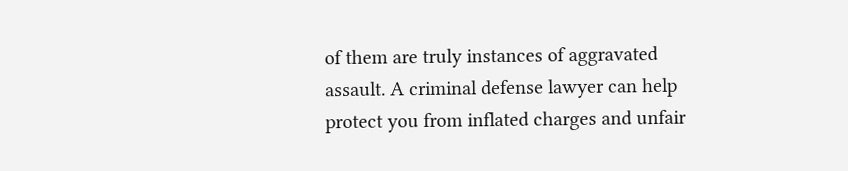of them are truly instances of aggravated assault. A criminal defense lawyer can help protect you from inflated charges and unfair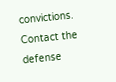convictions. Contact the defense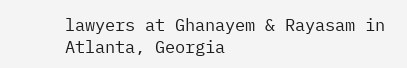lawyers at Ghanayem & Rayasam in Atlanta, Georgia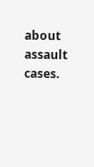about assault cases.